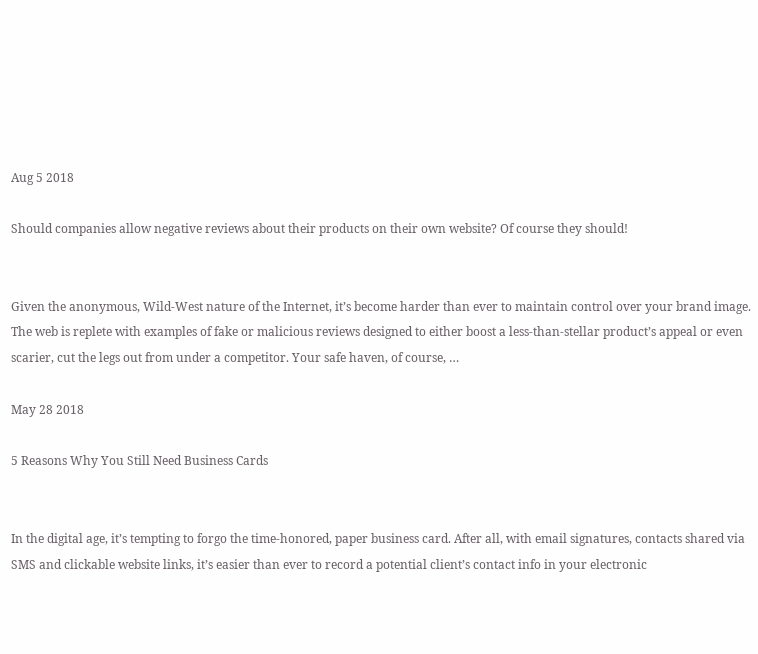Aug 5 2018

Should companies allow negative reviews about their products on their own website? Of course they should!


Given the anonymous, Wild-West nature of the Internet, it’s become harder than ever to maintain control over your brand image. The web is replete with examples of fake or malicious reviews designed to either boost a less-than-stellar product’s appeal or even scarier, cut the legs out from under a competitor. Your safe haven, of course, …

May 28 2018

5 Reasons Why You Still Need Business Cards


In the digital age, it’s tempting to forgo the time-honored, paper business card. After all, with email signatures, contacts shared via SMS and clickable website links, it’s easier than ever to record a potential client’s contact info in your electronic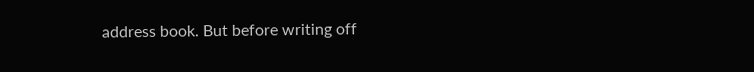address book. But before writing off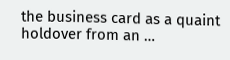the business card as a quaint holdover from an …